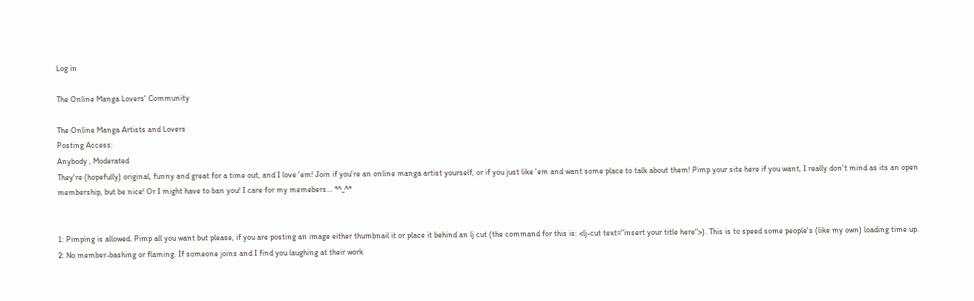Log in

The Online Manga Lovers' Community

The Online Manga Artists and Lovers
Posting Access:
Anybody , Moderated
They're (hopefully) original, funny and great for a time out, and I love 'em! Join if you're an online manga artist yourself, or if you just like 'em and want some place to talk about them! Pimp your site here if you want, I really don't mind as its an open membership, but be nice! Or I might have to ban you! I care for my memebers... *^_^*


1: Pimping is allowed. Pimp all you want but please, if you are posting an image either thumbnail it or place it behind an lj cut (the command for this is: <lj-cut text="insert your title here">). This is to speed some people's (like my own) loading time up.
2: No member-bashing or flaming. If someone joins and I find you laughing at their work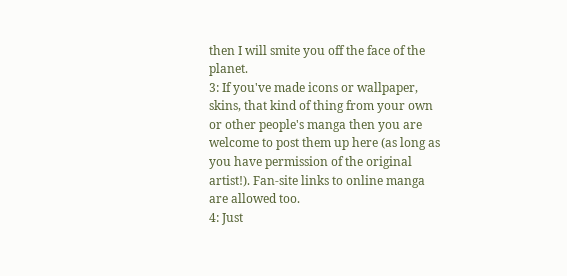then I will smite you off the face of the planet.
3: If you've made icons or wallpaper, skins, that kind of thing from your own or other people's manga then you are welcome to post them up here (as long as you have permission of the original artist!). Fan-site links to online manga are allowed too.
4: Just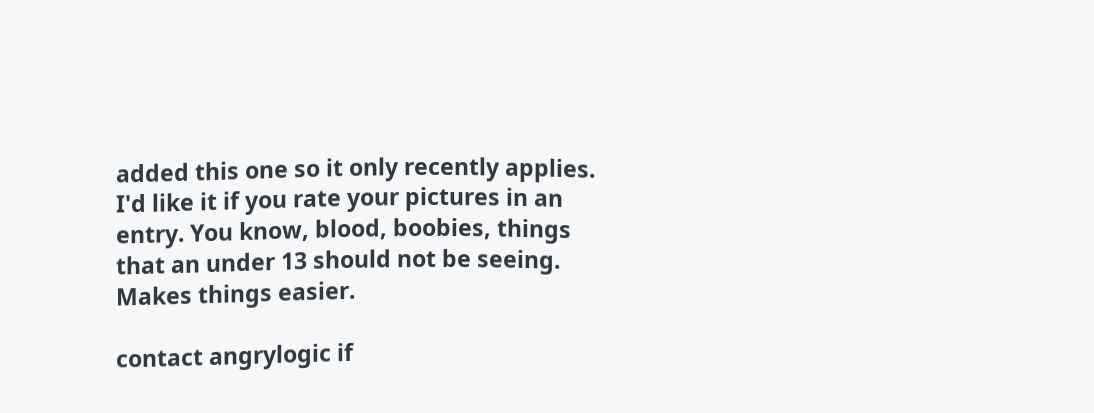added this one so it only recently applies. I'd like it if you rate your pictures in an entry. You know, blood, boobies, things that an under 13 should not be seeing. Makes things easier.

contact angrylogic if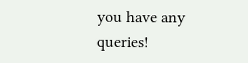you have any queries!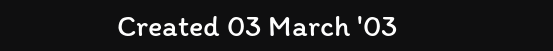Created 03 March '03